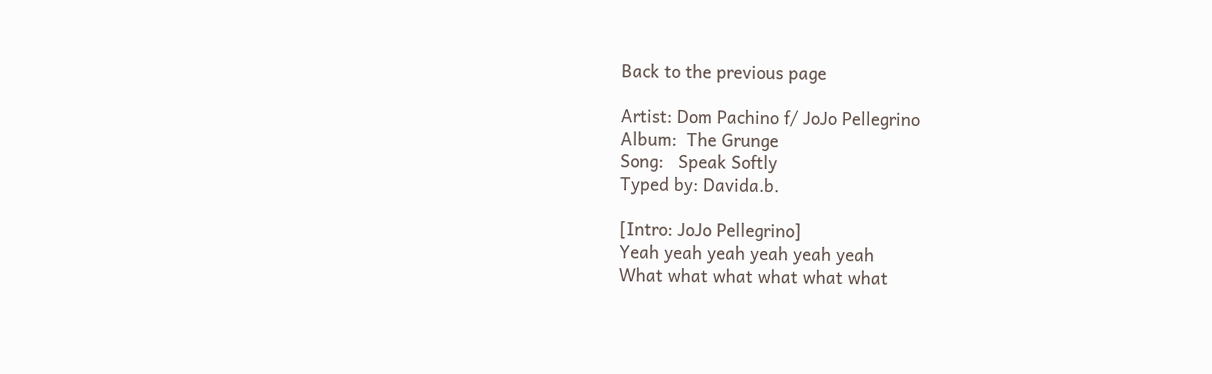Back to the previous page

Artist: Dom Pachino f/ JoJo Pellegrino
Album:  The Grunge
Song:   Speak Softly
Typed by: Davida.b.

[Intro: JoJo Pellegrino]
Yeah yeah yeah yeah yeah yeah
What what what what what what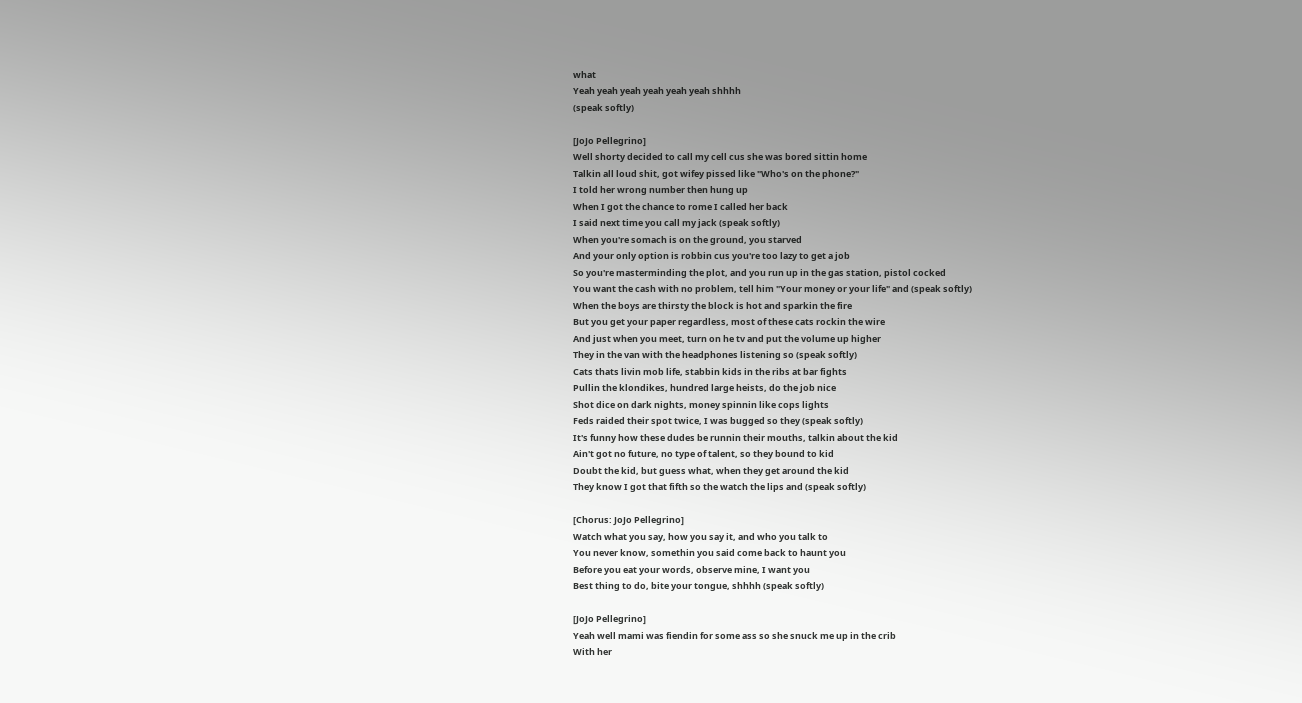what
Yeah yeah yeah yeah yeah yeah shhhh
(speak softly)

[JoJo Pellegrino]
Well shorty decided to call my cell cus she was bored sittin home
Talkin all loud shit, got wifey pissed like "Who's on the phone?"
I told her wrong number then hung up
When I got the chance to rome I called her back
I said next time you call my jack (speak softly)
When you're somach is on the ground, you starved
And your only option is robbin cus you're too lazy to get a job
So you're masterminding the plot, and you run up in the gas station, pistol cocked
You want the cash with no problem, tell him "Your money or your life" and (speak softly)
When the boys are thirsty the block is hot and sparkin the fire
But you get your paper regardless, most of these cats rockin the wire
And just when you meet, turn on he tv and put the volume up higher
They in the van with the headphones listening so (speak softly)
Cats thats livin mob life, stabbin kids in the ribs at bar fights
Pullin the klondikes, hundred large heists, do the job nice
Shot dice on dark nights, money spinnin like cops lights
Feds raided their spot twice, I was bugged so they (speak softly)
It's funny how these dudes be runnin their mouths, talkin about the kid
Ain't got no future, no type of talent, so they bound to kid
Doubt the kid, but guess what, when they get around the kid
They know I got that fifth so the watch the lips and (speak softly)

[Chorus: JoJo Pellegrino]
Watch what you say, how you say it, and who you talk to
You never know, somethin you said come back to haunt you
Before you eat your words, observe mine, I want you
Best thing to do, bite your tongue, shhhh (speak softly)

[JoJo Pellegrino]
Yeah well mami was fiendin for some ass so she snuck me up in the crib
With her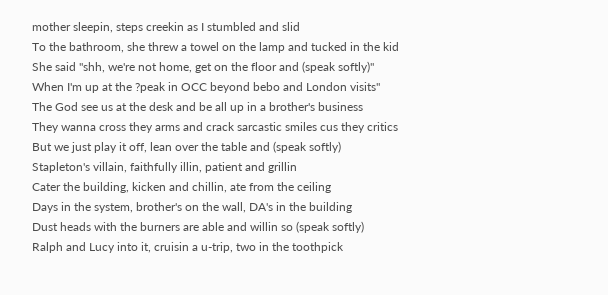mother sleepin, steps creekin as I stumbled and slid
To the bathroom, she threw a towel on the lamp and tucked in the kid
She said "shh, we're not home, get on the floor and (speak softly)"
When I'm up at the ?peak in OCC beyond bebo and London visits"
The God see us at the desk and be all up in a brother's business
They wanna cross they arms and crack sarcastic smiles cus they critics
But we just play it off, lean over the table and (speak softly)
Stapleton's villain, faithfully illin, patient and grillin
Cater the building, kicken and chillin, ate from the ceiling
Days in the system, brother's on the wall, DA's in the building
Dust heads with the burners are able and willin so (speak softly)
Ralph and Lucy into it, cruisin a u-trip, two in the toothpick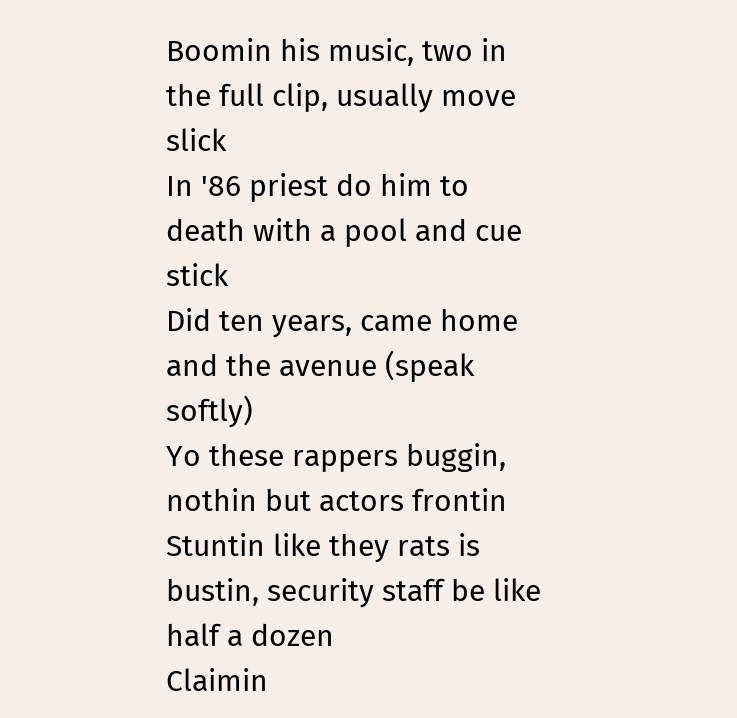Boomin his music, two in the full clip, usually move slick
In '86 priest do him to death with a pool and cue stick
Did ten years, came home and the avenue (speak softly)
Yo these rappers buggin, nothin but actors frontin
Stuntin like they rats is bustin, security staff be like half a dozen
Claimin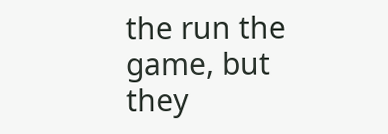the run the game, but they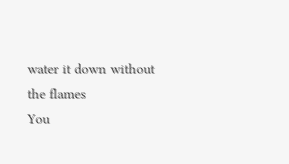water it down without the flames
You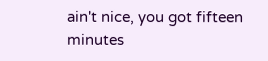ain't nice, you got fifteen minutes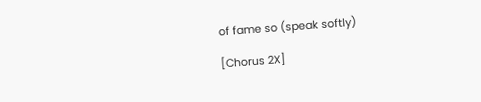of fame so (speak softly)

[Chorus 2X]